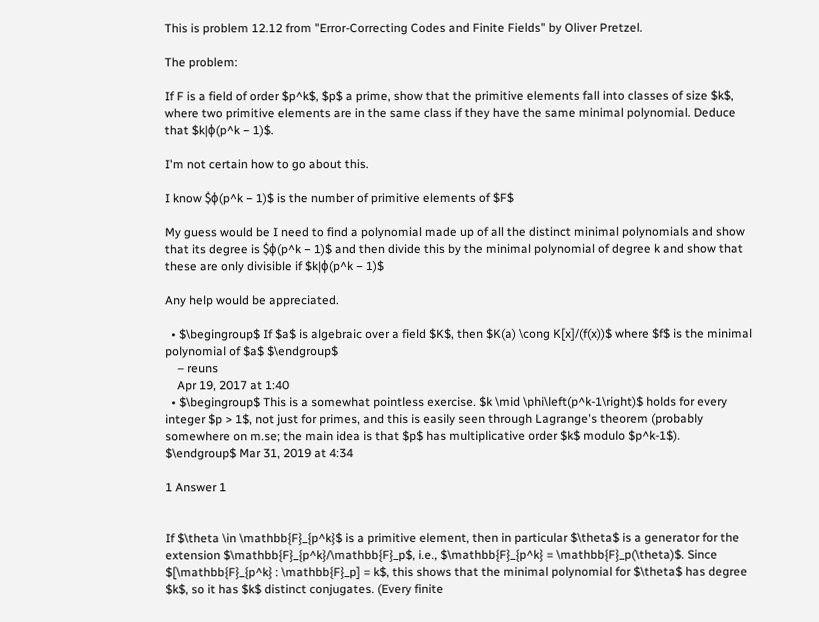This is problem 12.12 from "Error-Correcting Codes and Finite Fields" by Oliver Pretzel.

The problem:

If F is a field of order $p^k$, $p$ a prime, show that the primitive elements fall into classes of size $k$, where two primitive elements are in the same class if they have the same minimal polynomial. Deduce that $k|ϕ(p^k − 1)$.

I'm not certain how to go about this.

I know $ϕ(p^k − 1)$ is the number of primitive elements of $F$

My guess would be I need to find a polynomial made up of all the distinct minimal polynomials and show that its degree is $ϕ(p^k − 1)$ and then divide this by the minimal polynomial of degree k and show that these are only divisible if $k|ϕ(p^k − 1)$

Any help would be appreciated.

  • $\begingroup$ If $a$ is algebraic over a field $K$, then $K(a) \cong K[x]/(f(x))$ where $f$ is the minimal polynomial of $a$ $\endgroup$
    – reuns
    Apr 19, 2017 at 1:40
  • $\begingroup$ This is a somewhat pointless exercise. $k \mid \phi\left(p^k-1\right)$ holds for every integer $p > 1$, not just for primes, and this is easily seen through Lagrange's theorem (probably somewhere on m.se; the main idea is that $p$ has multiplicative order $k$ modulo $p^k-1$). $\endgroup$ Mar 31, 2019 at 4:34

1 Answer 1


If $\theta \in \mathbb{F}_{p^k}$ is a primitive element, then in particular $\theta$ is a generator for the extension $\mathbb{F}_{p^k}/\mathbb{F}_p$, i.e., $\mathbb{F}_{p^k} = \mathbb{F}_p(\theta)$. Since $[\mathbb{F}_{p^k} : \mathbb{F}_p] = k$, this shows that the minimal polynomial for $\theta$ has degree $k$, so it has $k$ distinct conjugates. (Every finite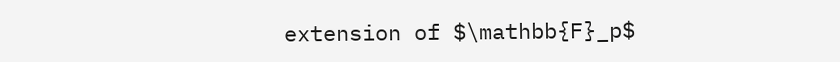extension of $\mathbb{F}_p$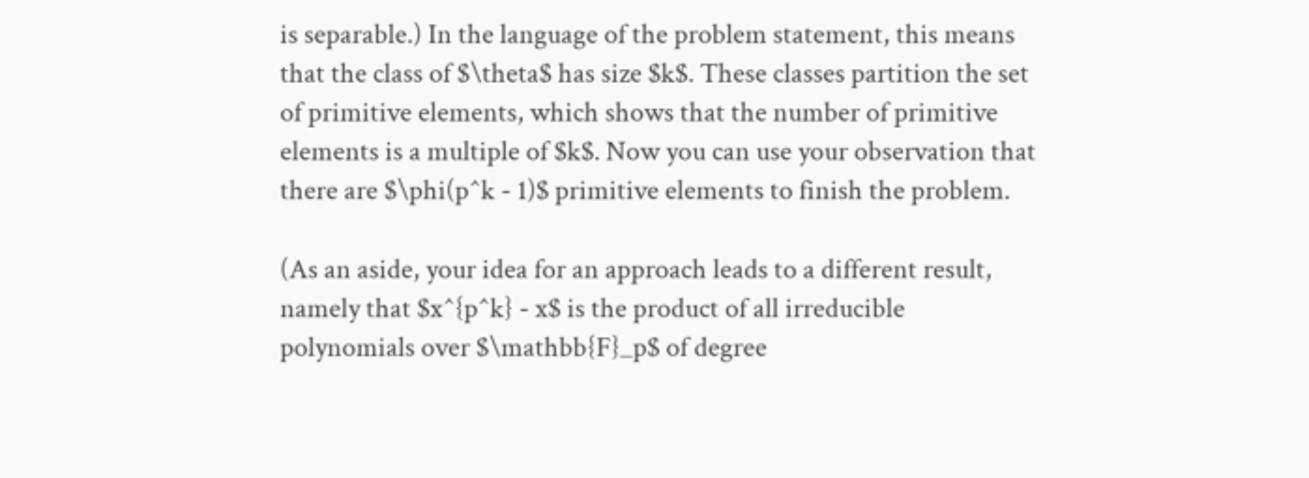is separable.) In the language of the problem statement, this means that the class of $\theta$ has size $k$. These classes partition the set of primitive elements, which shows that the number of primitive elements is a multiple of $k$. Now you can use your observation that there are $\phi(p^k - 1)$ primitive elements to finish the problem.

(As an aside, your idea for an approach leads to a different result, namely that $x^{p^k} - x$ is the product of all irreducible polynomials over $\mathbb{F}_p$ of degree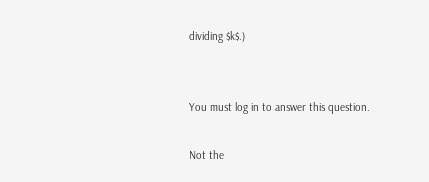dividing $k$.)


You must log in to answer this question.

Not the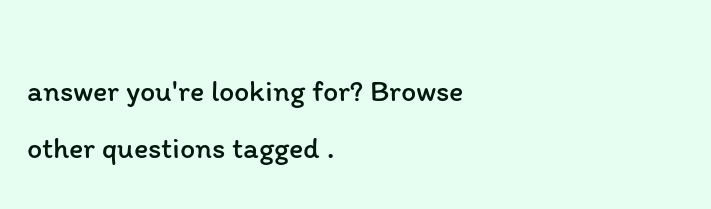answer you're looking for? Browse other questions tagged .